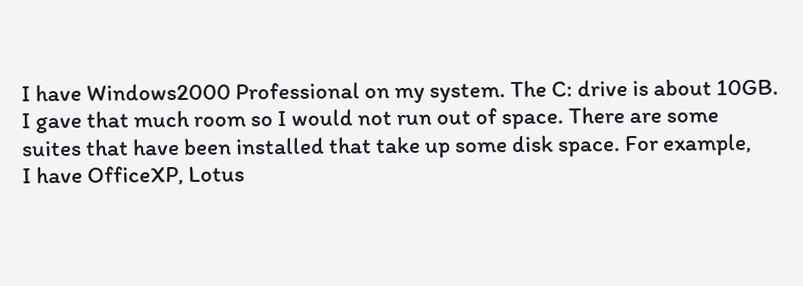I have Windows2000 Professional on my system. The C: drive is about 10GB.
I gave that much room so I would not run out of space. There are some
suites that have been installed that take up some disk space. For example,
I have OfficeXP, Lotus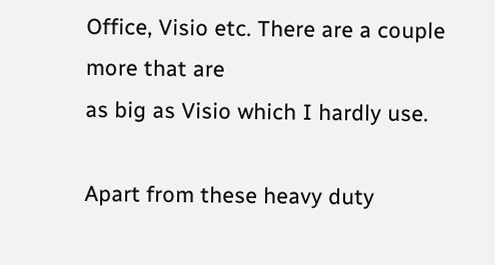Office, Visio etc. There are a couple more that are
as big as Visio which I hardly use.

Apart from these heavy duty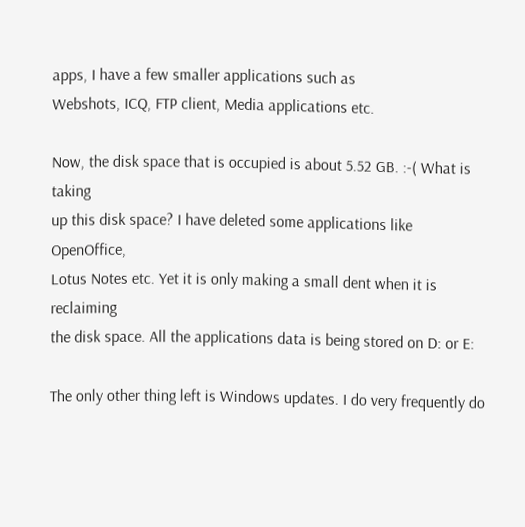apps, I have a few smaller applications such as
Webshots, ICQ, FTP client, Media applications etc.

Now, the disk space that is occupied is about 5.52 GB. :-( What is taking
up this disk space? I have deleted some applications like OpenOffice,
Lotus Notes etc. Yet it is only making a small dent when it is reclaiming
the disk space. All the applications data is being stored on D: or E:

The only other thing left is Windows updates. I do very frequently do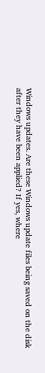Windows updates. Are these Windows update files being saved on the disk
after they have been applied? If yes, where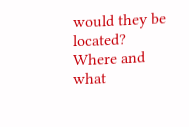would they be located?
Where and what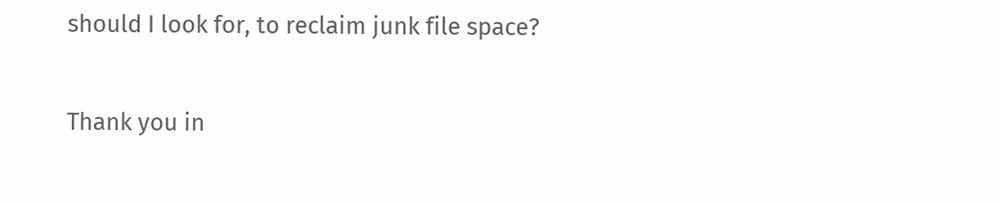should I look for, to reclaim junk file space?

Thank you in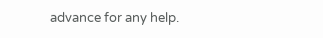advance for any help.